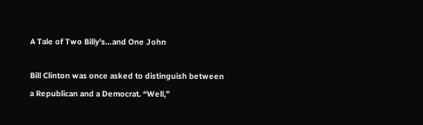A Tale of Two Billy’s…and One John

Bill Clinton was once asked to distinguish between a Republican and a Democrat. “Well,”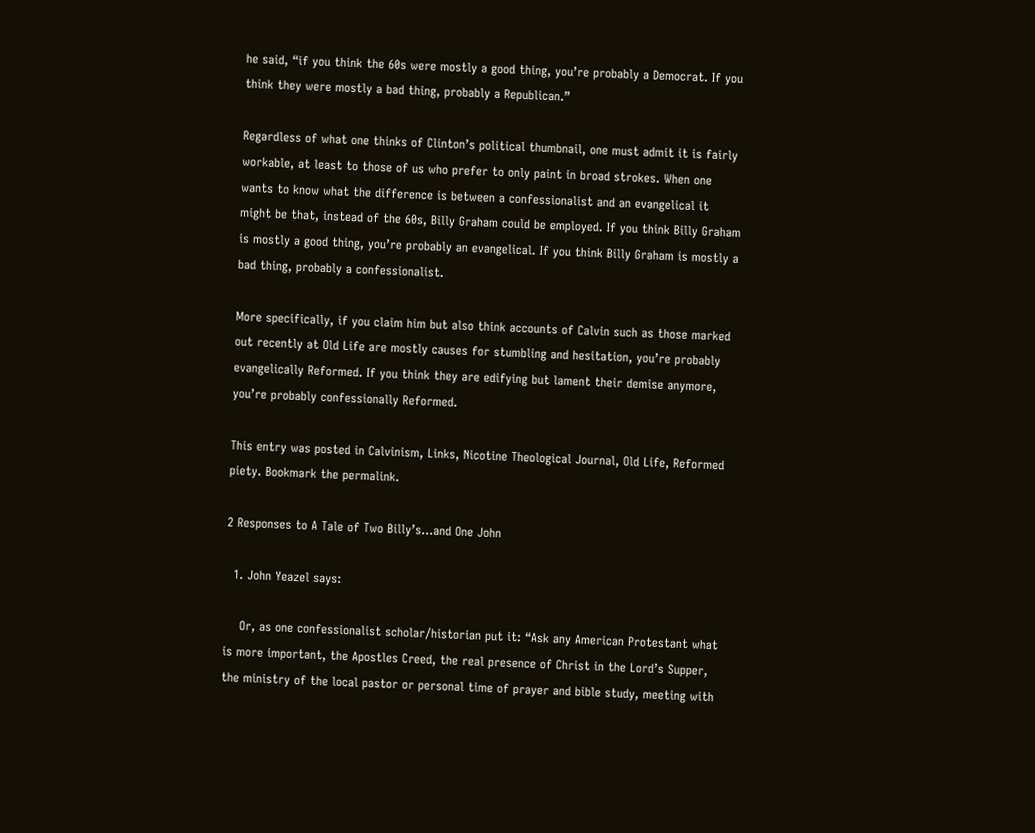he said, “if you think the 60s were mostly a good thing, you’re probably a Democrat. If you think they were mostly a bad thing, probably a Republican.”

Regardless of what one thinks of Clinton’s political thumbnail, one must admit it is fairly workable, at least to those of us who prefer to only paint in broad strokes. When one wants to know what the difference is between a confessionalist and an evangelical it might be that, instead of the 60s, Billy Graham could be employed. If you think Billy Graham is mostly a good thing, you’re probably an evangelical. If you think Billy Graham is mostly a bad thing, probably a confessionalist.

More specifically, if you claim him but also think accounts of Calvin such as those marked out recently at Old Life are mostly causes for stumbling and hesitation, you’re probably evangelically Reformed. If you think they are edifying but lament their demise anymore, you’re probably confessionally Reformed.

This entry was posted in Calvinism, Links, Nicotine Theological Journal, Old Life, Reformed piety. Bookmark the permalink.

2 Responses to A Tale of Two Billy’s…and One John

  1. John Yeazel says:

    Or, as one confessionalist scholar/historian put it: “Ask any American Protestant what is more important, the Apostles Creed, the real presence of Christ in the Lord’s Supper, the ministry of the local pastor or personal time of prayer and bible study, meeting with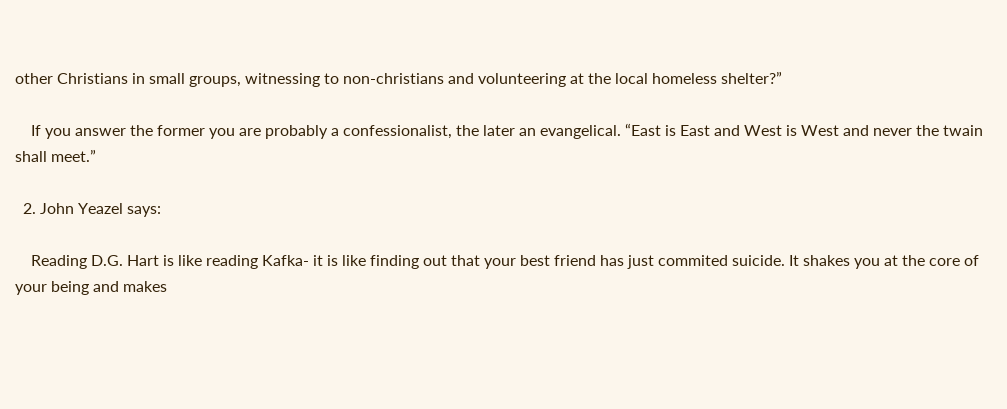other Christians in small groups, witnessing to non-christians and volunteering at the local homeless shelter?”

    If you answer the former you are probably a confessionalist, the later an evangelical. “East is East and West is West and never the twain shall meet.”

  2. John Yeazel says:

    Reading D.G. Hart is like reading Kafka- it is like finding out that your best friend has just commited suicide. It shakes you at the core of your being and makes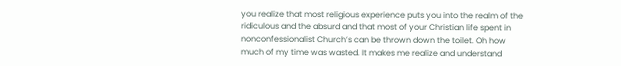you realize that most religious experience puts you into the realm of the ridiculous and the absurd and that most of your Christian life spent in nonconfessionalist Church’s can be thrown down the toilet. Oh how much of my time was wasted. It makes me realize and understand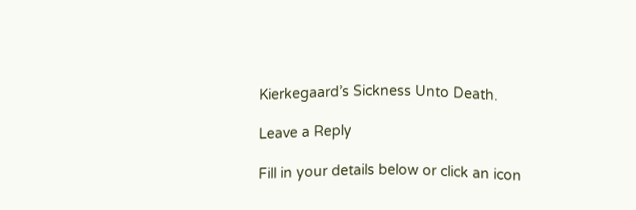Kierkegaard’s Sickness Unto Death.

Leave a Reply

Fill in your details below or click an icon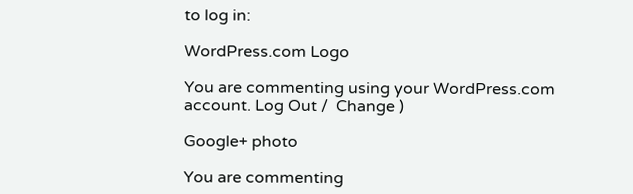to log in:

WordPress.com Logo

You are commenting using your WordPress.com account. Log Out /  Change )

Google+ photo

You are commenting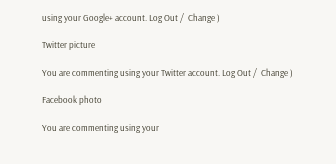using your Google+ account. Log Out /  Change )

Twitter picture

You are commenting using your Twitter account. Log Out /  Change )

Facebook photo

You are commenting using your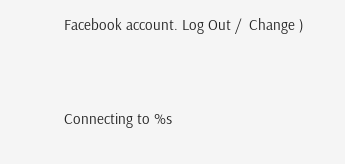Facebook account. Log Out /  Change )


Connecting to %s